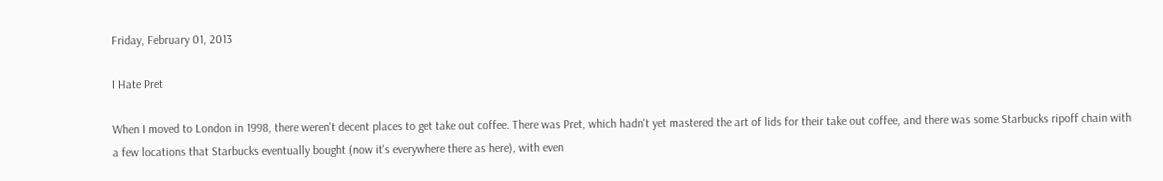Friday, February 01, 2013

I Hate Pret

When I moved to London in 1998, there weren't decent places to get take out coffee. There was Pret, which hadn't yet mastered the art of lids for their take out coffee, and there was some Starbucks ripoff chain with a few locations that Starbucks eventually bought (now it's everywhere there as here), with even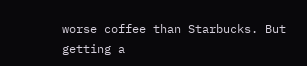worse coffee than Starbucks. But getting a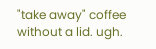"take away" coffee without a lid. ugh.